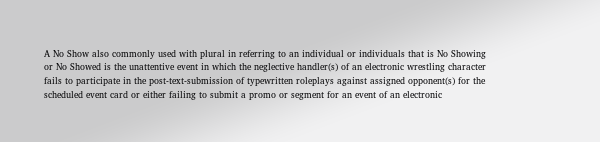A No Show also commonly used with plural in referring to an individual or individuals that is No Showing or No Showed is the unattentive event in which the neglective handler(s) of an electronic wrestling character fails to participate in the post-text-submission of typewritten roleplays against assigned opponent(s) for the scheduled event card or either failing to submit a promo or segment for an event of an electronic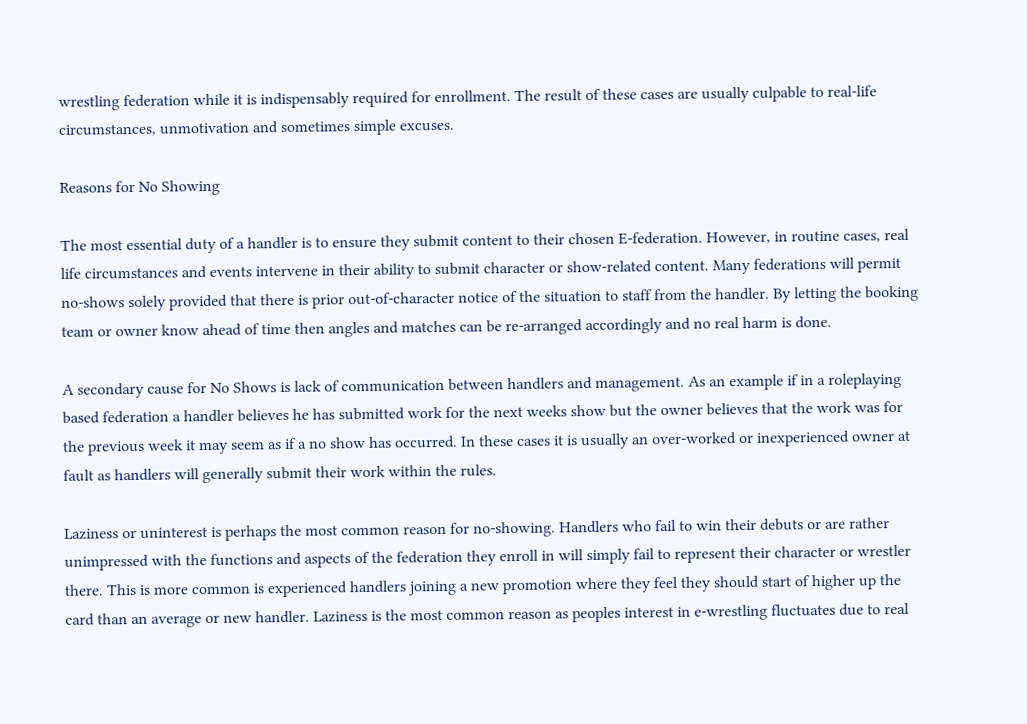wrestling federation while it is indispensably required for enrollment. The result of these cases are usually culpable to real-life circumstances, unmotivation and sometimes simple excuses.

Reasons for No Showing

The most essential duty of a handler is to ensure they submit content to their chosen E-federation. However, in routine cases, real life circumstances and events intervene in their ability to submit character or show-related content. Many federations will permit no-shows solely provided that there is prior out-of-character notice of the situation to staff from the handler. By letting the booking team or owner know ahead of time then angles and matches can be re-arranged accordingly and no real harm is done.

A secondary cause for No Shows is lack of communication between handlers and management. As an example if in a roleplaying based federation a handler believes he has submitted work for the next weeks show but the owner believes that the work was for the previous week it may seem as if a no show has occurred. In these cases it is usually an over-worked or inexperienced owner at fault as handlers will generally submit their work within the rules.

Laziness or uninterest is perhaps the most common reason for no-showing. Handlers who fail to win their debuts or are rather unimpressed with the functions and aspects of the federation they enroll in will simply fail to represent their character or wrestler there. This is more common is experienced handlers joining a new promotion where they feel they should start of higher up the card than an average or new handler. Laziness is the most common reason as peoples interest in e-wrestling fluctuates due to real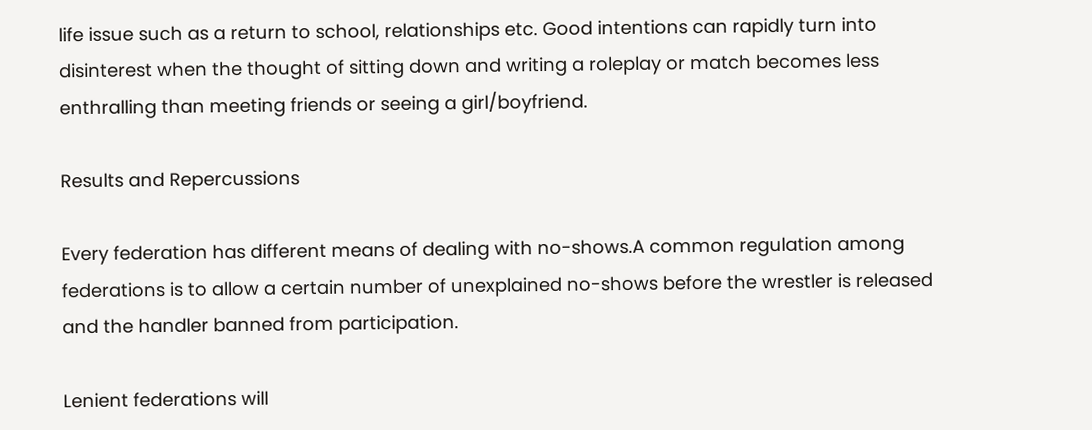life issue such as a return to school, relationships etc. Good intentions can rapidly turn into disinterest when the thought of sitting down and writing a roleplay or match becomes less enthralling than meeting friends or seeing a girl/boyfriend.

Results and Repercussions

Every federation has different means of dealing with no-shows.A common regulation among federations is to allow a certain number of unexplained no-shows before the wrestler is released and the handler banned from participation.

Lenient federations will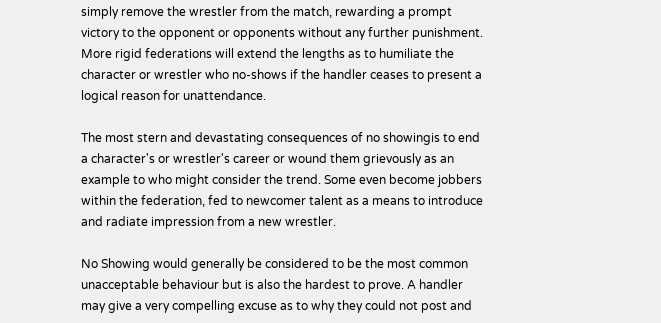simply remove the wrestler from the match, rewarding a prompt victory to the opponent or opponents without any further punishment. More rigid federations will extend the lengths as to humiliate the character or wrestler who no-shows if the handler ceases to present a logical reason for unattendance.

The most stern and devastating consequences of no showingis to end a character's or wrestler's career or wound them grievously as an example to who might consider the trend. Some even become jobbers within the federation, fed to newcomer talent as a means to introduce and radiate impression from a new wrestler.

No Showing would generally be considered to be the most common unacceptable behaviour but is also the hardest to prove. A handler may give a very compelling excuse as to why they could not post and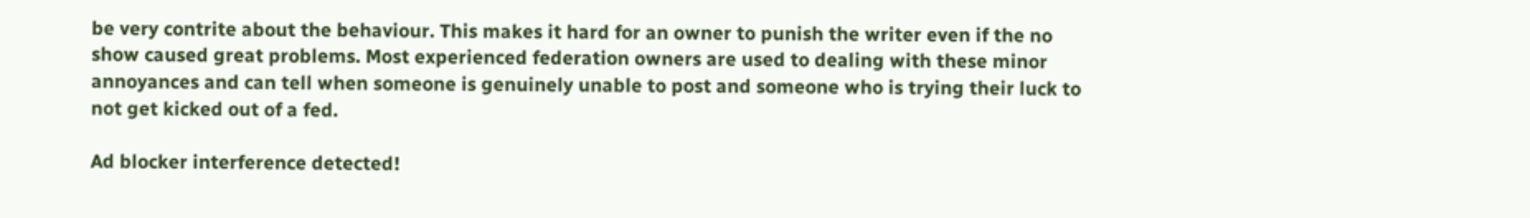be very contrite about the behaviour. This makes it hard for an owner to punish the writer even if the no show caused great problems. Most experienced federation owners are used to dealing with these minor annoyances and can tell when someone is genuinely unable to post and someone who is trying their luck to not get kicked out of a fed.

Ad blocker interference detected!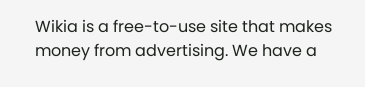Wikia is a free-to-use site that makes money from advertising. We have a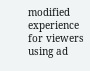modified experience for viewers using ad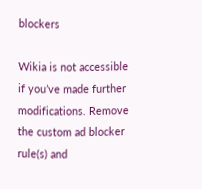blockers

Wikia is not accessible if you’ve made further modifications. Remove the custom ad blocker rule(s) and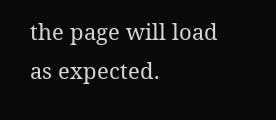the page will load as expected.